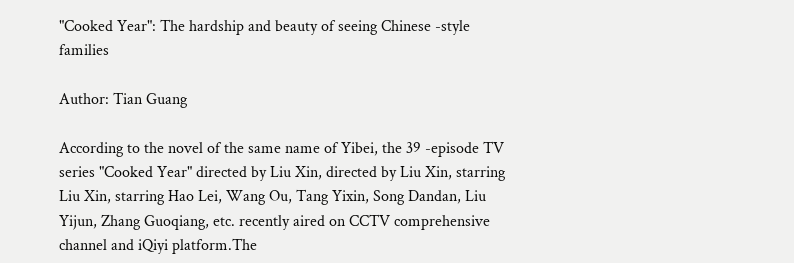"Cooked Year": The hardship and beauty of seeing Chinese -style families

Author: Tian Guang

According to the novel of the same name of Yibei, the 39 -episode TV series "Cooked Year" directed by Liu Xin, directed by Liu Xin, starring Liu Xin, starring Hao Lei, Wang Ou, Tang Yixin, Song Dandan, Liu Yijun, Zhang Guoqiang, etc. recently aired on CCTV comprehensive channel and iQiyi platform.The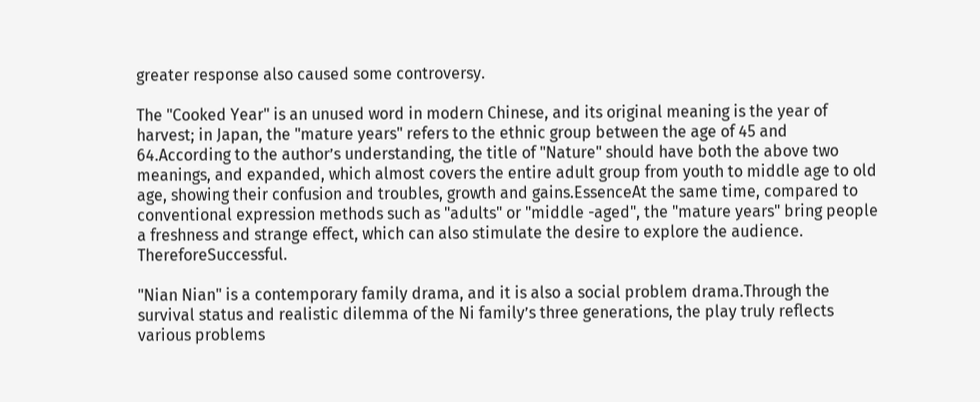greater response also caused some controversy.

The "Cooked Year" is an unused word in modern Chinese, and its original meaning is the year of harvest; in Japan, the "mature years" refers to the ethnic group between the age of 45 and 64.According to the author’s understanding, the title of "Nature" should have both the above two meanings, and expanded, which almost covers the entire adult group from youth to middle age to old age, showing their confusion and troubles, growth and gains.EssenceAt the same time, compared to conventional expression methods such as "adults" or "middle -aged", the "mature years" bring people a freshness and strange effect, which can also stimulate the desire to explore the audience. ThereforeSuccessful.

"Nian Nian" is a contemporary family drama, and it is also a social problem drama.Through the survival status and realistic dilemma of the Ni family’s three generations, the play truly reflects various problems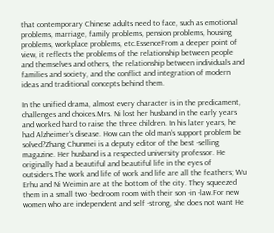that contemporary Chinese adults need to face, such as emotional problems, marriage, family problems, pension problems, housing problems, workplace problems, etc.EssenceFrom a deeper point of view, it reflects the problems of the relationship between people and themselves and others, the relationship between individuals and families and society, and the conflict and integration of modern ideas and traditional concepts behind them.

In the unified drama, almost every character is in the predicament, challenges and choices.Mrs. Ni lost her husband in the early years and worked hard to raise the three children. In his later years, he had Alzheimer’s disease. How can the old man’s support problem be solved?Zhang Chunmei is a deputy editor of the best -selling magazine. Her husband is a respected university professor. He originally had a beautiful and beautiful life in the eyes of outsiders.The work and life of work and life are all the feathers; Wu Erhu and Ni Weimin are at the bottom of the city. They squeezed them in a small two -bedroom room with their son -in -law.For new women who are independent and self -strong, she does not want He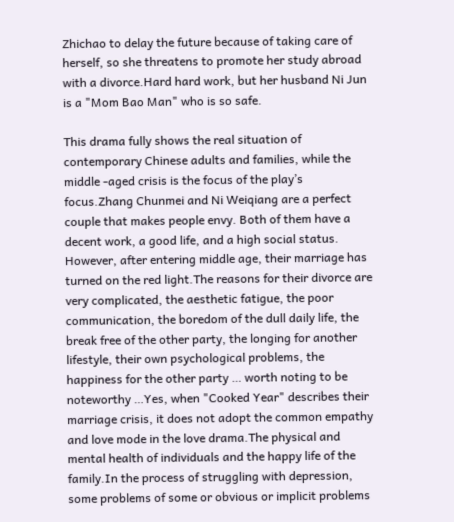Zhichao to delay the future because of taking care of herself, so she threatens to promote her study abroad with a divorce.Hard hard work, but her husband Ni Jun is a "Mom Bao Man" who is so safe.

This drama fully shows the real situation of contemporary Chinese adults and families, while the middle -aged crisis is the focus of the play’s focus.Zhang Chunmei and Ni Weiqiang are a perfect couple that makes people envy. Both of them have a decent work, a good life, and a high social status. However, after entering middle age, their marriage has turned on the red light.The reasons for their divorce are very complicated, the aesthetic fatigue, the poor communication, the boredom of the dull daily life, the break free of the other party, the longing for another lifestyle, their own psychological problems, the happiness for the other party … worth noting to be noteworthy …Yes, when "Cooked Year" describes their marriage crisis, it does not adopt the common empathy and love mode in the love drama.The physical and mental health of individuals and the happy life of the family.In the process of struggling with depression, some problems of some or obvious or implicit problems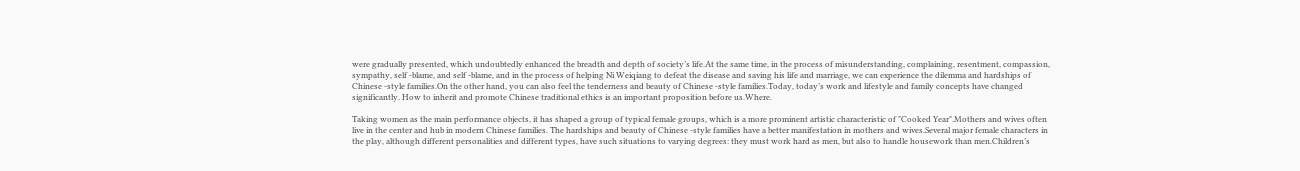were gradually presented, which undoubtedly enhanced the breadth and depth of society’s life.At the same time, in the process of misunderstanding, complaining, resentment, compassion, sympathy, self -blame, and self -blame, and in the process of helping Ni Weiqiang to defeat the disease and saving his life and marriage, we can experience the dilemma and hardships of Chinese -style families.On the other hand, you can also feel the tenderness and beauty of Chinese -style families.Today, today’s work and lifestyle and family concepts have changed significantly. How to inherit and promote Chinese traditional ethics is an important proposition before us.Where.

Taking women as the main performance objects, it has shaped a group of typical female groups, which is a more prominent artistic characteristic of "Cooked Year".Mothers and wives often live in the center and hub in modern Chinese families. The hardships and beauty of Chinese -style families have a better manifestation in mothers and wives.Several major female characters in the play, although different personalities and different types, have such situations to varying degrees: they must work hard as men, but also to handle housework than men.Children’s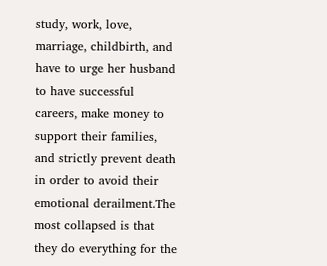study, work, love, marriage, childbirth, and have to urge her husband to have successful careers, make money to support their families, and strictly prevent death in order to avoid their emotional derailment.The most collapsed is that they do everything for the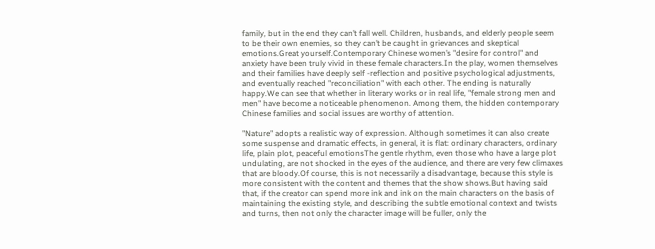family, but in the end they can’t fall well. Children, husbands, and elderly people seem to be their own enemies, so they can’t be caught in grievances and skeptical emotions.Great yourself.Contemporary Chinese women’s "desire for control" and anxiety have been truly vivid in these female characters.In the play, women themselves and their families have deeply self -reflection and positive psychological adjustments, and eventually reached "reconciliation" with each other. The ending is naturally happy.We can see that whether in literary works or in real life, "female strong men and men" have become a noticeable phenomenon. Among them, the hidden contemporary Chinese families and social issues are worthy of attention.

"Nature" adopts a realistic way of expression. Although sometimes it can also create some suspense and dramatic effects, in general, it is flat: ordinary characters, ordinary life, plain plot, peaceful emotionsThe gentle rhythm, even those who have a large plot undulating, are not shocked in the eyes of the audience, and there are very few climaxes that are bloody.Of course, this is not necessarily a disadvantage, because this style is more consistent with the content and themes that the show shows.But having said that, if the creator can spend more ink and ink on the main characters on the basis of maintaining the existing style, and describing the subtle emotional context and twists and turns, then not only the character image will be fuller, only the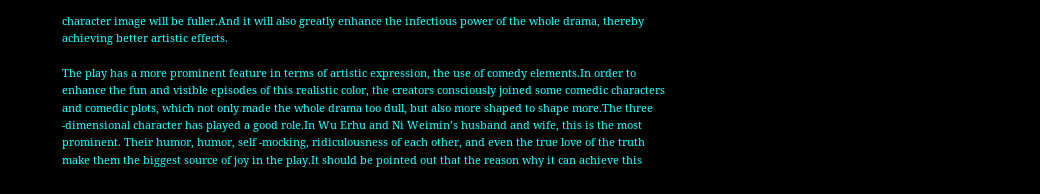character image will be fuller.And it will also greatly enhance the infectious power of the whole drama, thereby achieving better artistic effects.

The play has a more prominent feature in terms of artistic expression, the use of comedy elements.In order to enhance the fun and visible episodes of this realistic color, the creators consciously joined some comedic characters and comedic plots, which not only made the whole drama too dull, but also more shaped to shape more.The three -dimensional character has played a good role.In Wu Erhu and Ni Weimin’s husband and wife, this is the most prominent. Their humor, humor, self -mocking, ridiculousness of each other, and even the true love of the truth make them the biggest source of joy in the play.It should be pointed out that the reason why it can achieve this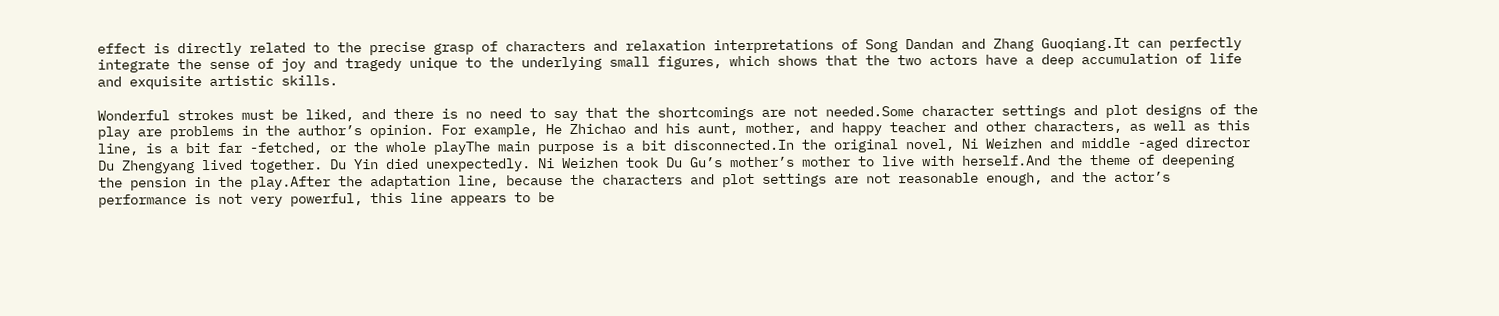effect is directly related to the precise grasp of characters and relaxation interpretations of Song Dandan and Zhang Guoqiang.It can perfectly integrate the sense of joy and tragedy unique to the underlying small figures, which shows that the two actors have a deep accumulation of life and exquisite artistic skills.

Wonderful strokes must be liked, and there is no need to say that the shortcomings are not needed.Some character settings and plot designs of the play are problems in the author’s opinion. For example, He Zhichao and his aunt, mother, and happy teacher and other characters, as well as this line, is a bit far -fetched, or the whole playThe main purpose is a bit disconnected.In the original novel, Ni Weizhen and middle -aged director Du Zhengyang lived together. Du Yin died unexpectedly. Ni Weizhen took Du Gu’s mother’s mother to live with herself.And the theme of deepening the pension in the play.After the adaptation line, because the characters and plot settings are not reasonable enough, and the actor’s performance is not very powerful, this line appears to be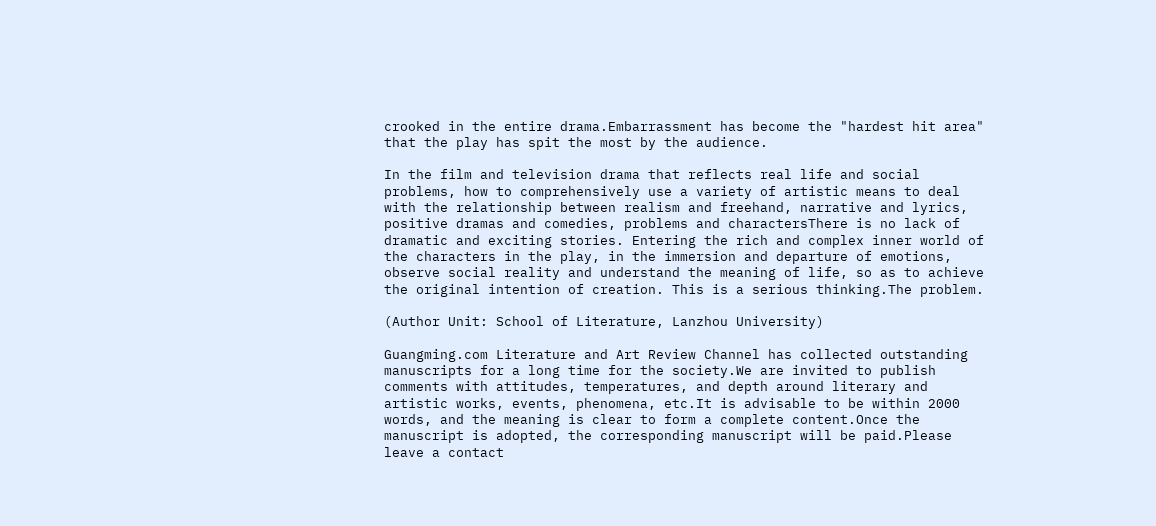crooked in the entire drama.Embarrassment has become the "hardest hit area" that the play has spit the most by the audience.

In the film and television drama that reflects real life and social problems, how to comprehensively use a variety of artistic means to deal with the relationship between realism and freehand, narrative and lyrics, positive dramas and comedies, problems and charactersThere is no lack of dramatic and exciting stories. Entering the rich and complex inner world of the characters in the play, in the immersion and departure of emotions, observe social reality and understand the meaning of life, so as to achieve the original intention of creation. This is a serious thinking.The problem.

(Author Unit: School of Literature, Lanzhou University)

Guangming.com Literature and Art Review Channel has collected outstanding manuscripts for a long time for the society.We are invited to publish comments with attitudes, temperatures, and depth around literary and artistic works, events, phenomena, etc.It is advisable to be within 2000 words, and the meaning is clear to form a complete content.Once the manuscript is adopted, the corresponding manuscript will be paid.Please leave a contact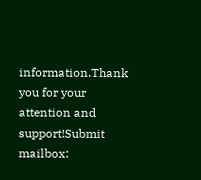information.Thank you for your attention and support!Submit mailbox: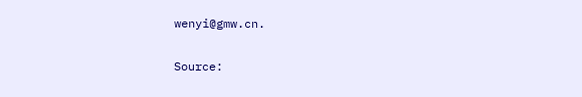wenyi@gmw.cn.

Source: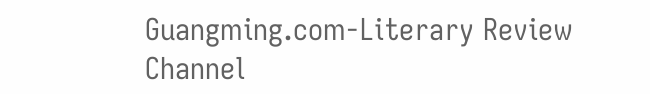Guangming.com-Literary Review Channel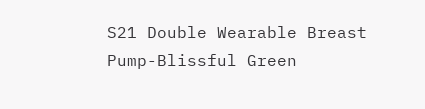S21 Double Wearable Breast Pump-Blissful Green